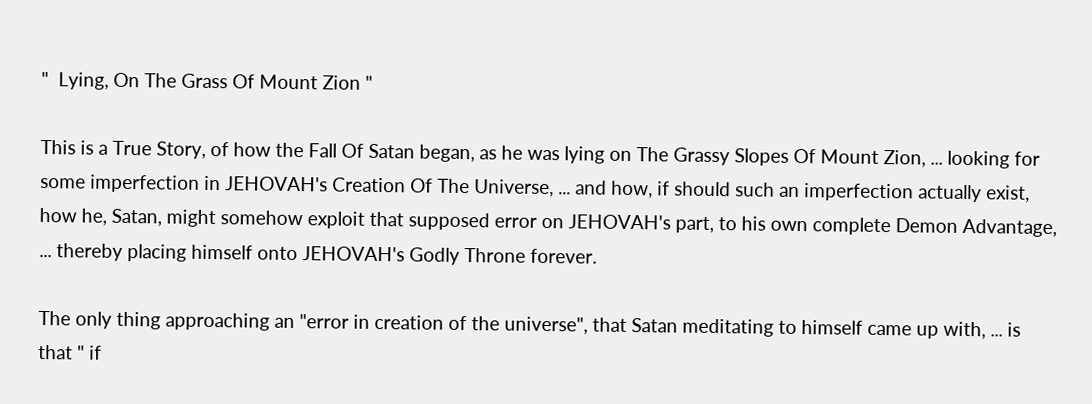"  Lying, On The Grass Of Mount Zion "

This is a True Story, of how the Fall Of Satan began, as he was lying on The Grassy Slopes Of Mount Zion, ... looking for some imperfection in JEHOVAH's Creation Of The Universe, ... and how, if should such an imperfection actually exist, how he, Satan, might somehow exploit that supposed error on JEHOVAH's part, to his own complete Demon Advantage, ... thereby placing himself onto JEHOVAH's Godly Throne forever.

The only thing approaching an "error in creation of the universe", that Satan meditating to himself came up with, ... is that " if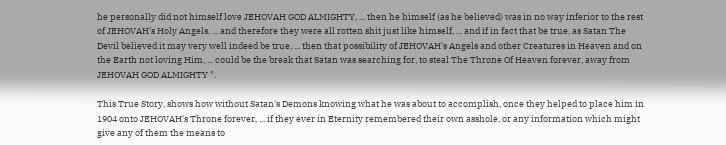he personally did not himself love JEHOVAH GOD ALMIGHTY, ... then he himself (as he believed) was in no way inferior to the rest of JEHOVAH's Holy Angels, ... and therefore they were all rotten shit just like himself, ... and if in fact that be true, as Satan The Devil believed it may very well indeed be true, ... then that possibility of JEHOVAH's Angels and other Creatures in Heaven and on the Earth not loving Him, ... could be the break that Satan was searching for, to steal The Throne Of Heaven forever, away from JEHOVAH GOD ALMIGHTY ".

This True Story, shows how without Satan's Demons knowing what he was about to accomplish, once they helped to place him in 1904 onto JEHOVAH's Throne forever, ... if they ever in Eternity remembered their own asshole, or any information which might give any of them the means to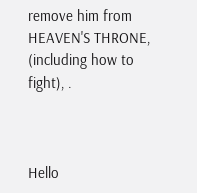remove him from HEAVEN'S THRONE, (including how to fight), .



Hello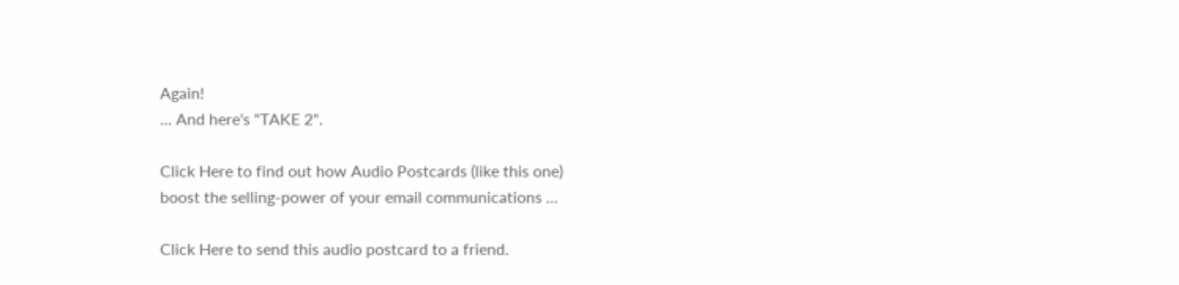Again!
... And here's "TAKE 2".

Click Here to find out how Audio Postcards (like this one)
boost the selling-power of your email communications ...

Click Here to send this audio postcard to a friend.